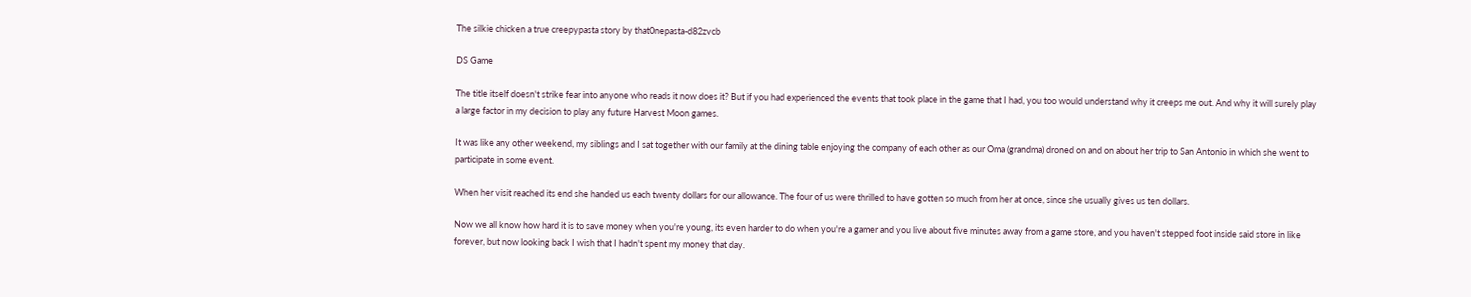The silkie chicken a true creepypasta story by that0nepasta-d82zvcb

DS Game

The title itself doesn't strike fear into anyone who reads it now does it? But if you had experienced the events that took place in the game that I had, you too would understand why it creeps me out. And why it will surely play a large factor in my decision to play any future Harvest Moon games.

It was like any other weekend, my siblings and I sat together with our family at the dining table enjoying the company of each other as our Oma (grandma) droned on and on about her trip to San Antonio in which she went to participate in some event.

When her visit reached its end she handed us each twenty dollars for our allowance. The four of us were thrilled to have gotten so much from her at once, since she usually gives us ten dollars.

Now we all know how hard it is to save money when you're young, its even harder to do when you're a gamer and you live about five minutes away from a game store, and you haven't stepped foot inside said store in like forever, but now looking back I wish that I hadn't spent my money that day.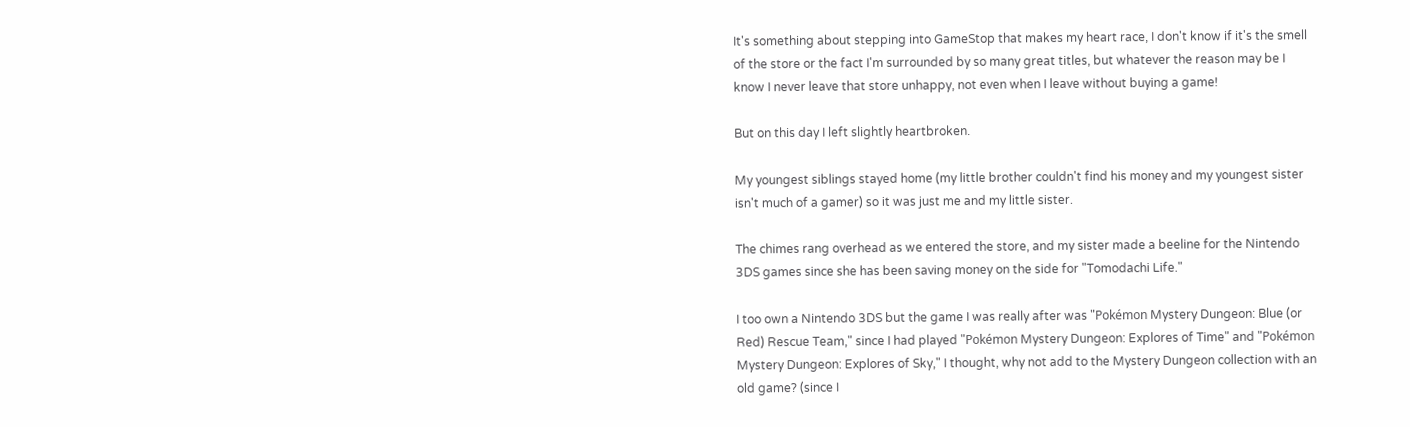It's something about stepping into GameStop that makes my heart race, I don't know if it's the smell of the store or the fact I'm surrounded by so many great titles, but whatever the reason may be I know I never leave that store unhappy, not even when I leave without buying a game!

But on this day I left slightly heartbroken.

My youngest siblings stayed home (my little brother couldn't find his money and my youngest sister isn't much of a gamer) so it was just me and my little sister.

The chimes rang overhead as we entered the store, and my sister made a beeline for the Nintendo 3DS games since she has been saving money on the side for "Tomodachi Life."

I too own a Nintendo 3DS but the game I was really after was "Pokémon Mystery Dungeon: Blue (or Red) Rescue Team," since I had played "Pokémon Mystery Dungeon: Explores of Time" and "Pokémon Mystery Dungeon: Explores of Sky," I thought, why not add to the Mystery Dungeon collection with an old game? (since I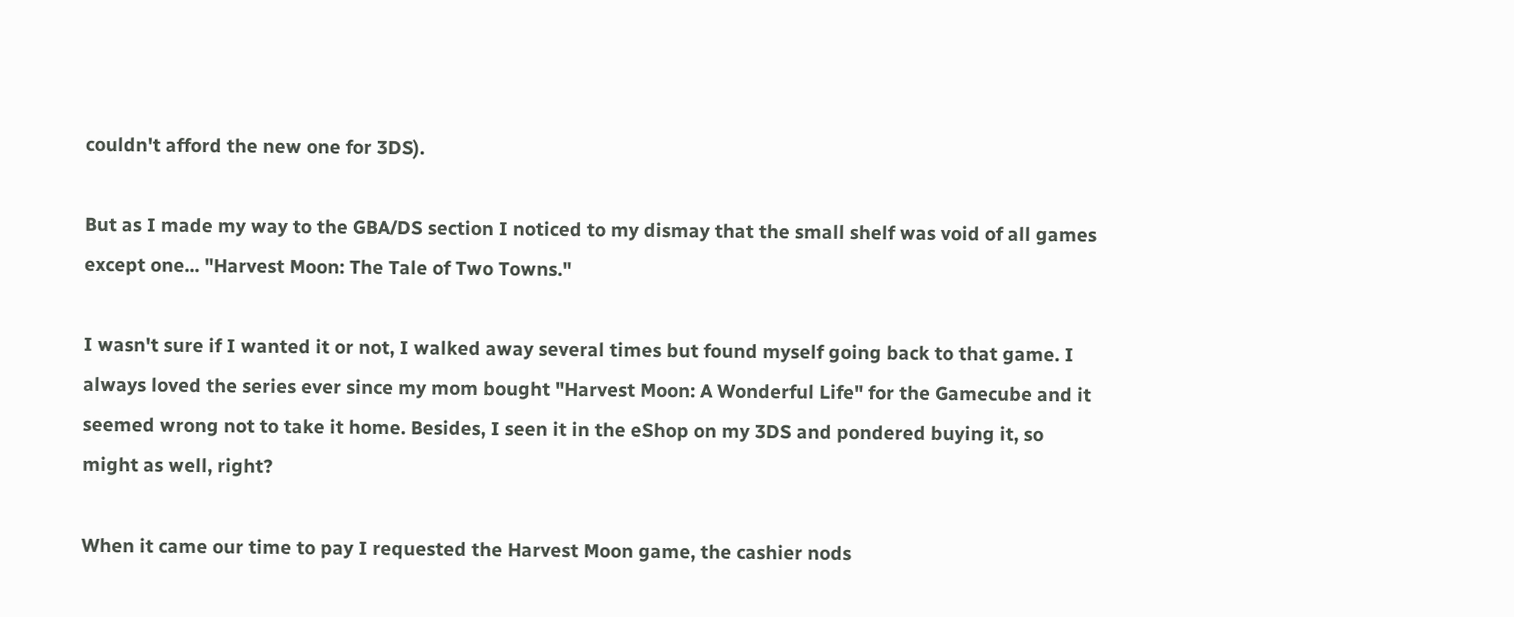couldn't afford the new one for 3DS).

But as I made my way to the GBA/DS section I noticed to my dismay that the small shelf was void of all games except one... "Harvest Moon: The Tale of Two Towns."

I wasn't sure if I wanted it or not, I walked away several times but found myself going back to that game. I always loved the series ever since my mom bought "Harvest Moon: A Wonderful Life" for the Gamecube and it seemed wrong not to take it home. Besides, I seen it in the eShop on my 3DS and pondered buying it, so might as well, right?

When it came our time to pay I requested the Harvest Moon game, the cashier nods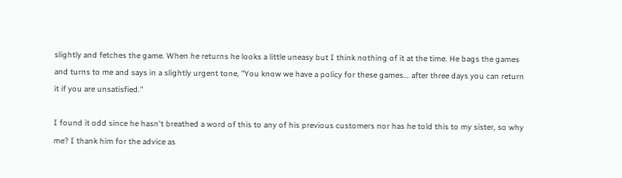slightly and fetches the game. When he returns he looks a little uneasy but I think nothing of it at the time. He bags the games and turns to me and says in a slightly urgent tone, "You know we have a policy for these games... after three days you can return it if you are unsatisfied."

I found it odd since he hasn't breathed a word of this to any of his previous customers nor has he told this to my sister, so why me? I thank him for the advice as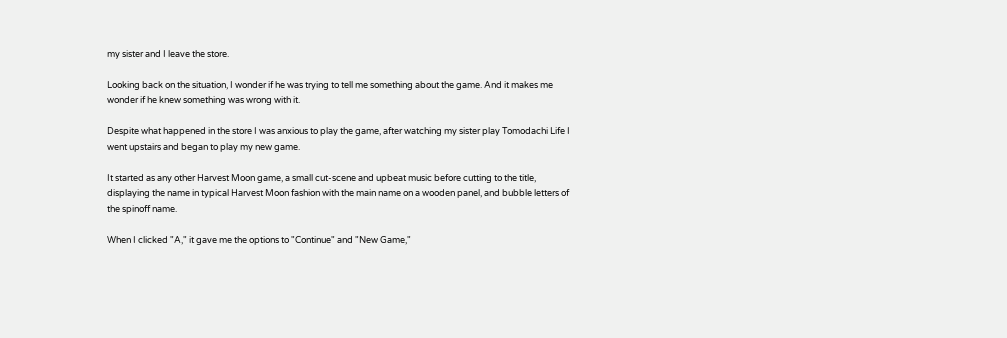my sister and I leave the store.

Looking back on the situation, I wonder if he was trying to tell me something about the game. And it makes me wonder if he knew something was wrong with it.

Despite what happened in the store I was anxious to play the game, after watching my sister play Tomodachi Life I went upstairs and began to play my new game.

It started as any other Harvest Moon game, a small cut-scene and upbeat music before cutting to the title, displaying the name in typical Harvest Moon fashion with the main name on a wooden panel, and bubble letters of the spinoff name.

When I clicked "A," it gave me the options to "Continue" and "New Game,"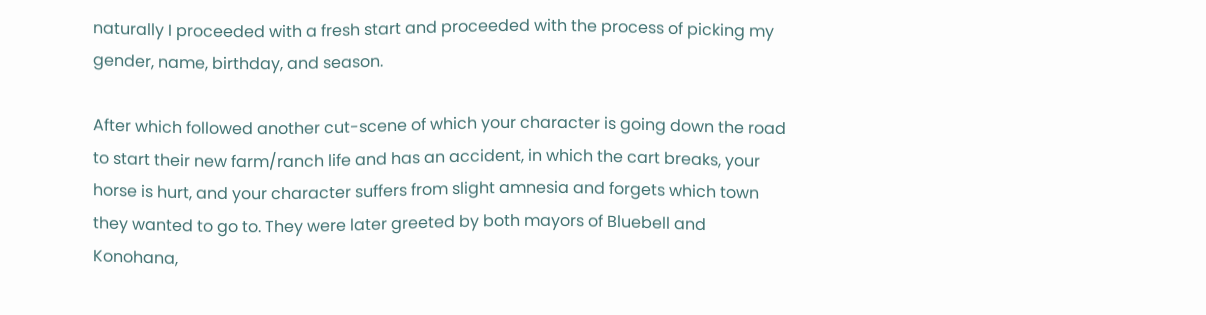naturally I proceeded with a fresh start and proceeded with the process of picking my gender, name, birthday, and season.

After which followed another cut-scene of which your character is going down the road to start their new farm/ranch life and has an accident, in which the cart breaks, your horse is hurt, and your character suffers from slight amnesia and forgets which town they wanted to go to. They were later greeted by both mayors of Bluebell and Konohana,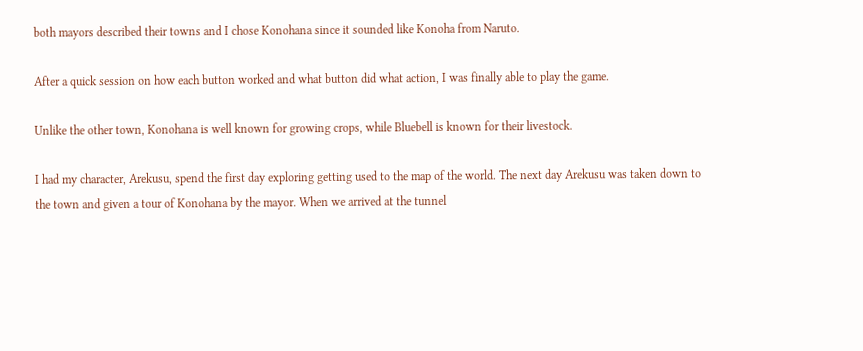both mayors described their towns and I chose Konohana since it sounded like Konoha from Naruto.

After a quick session on how each button worked and what button did what action, I was finally able to play the game.

Unlike the other town, Konohana is well known for growing crops, while Bluebell is known for their livestock.

I had my character, Arekusu, spend the first day exploring getting used to the map of the world. The next day Arekusu was taken down to the town and given a tour of Konohana by the mayor. When we arrived at the tunnel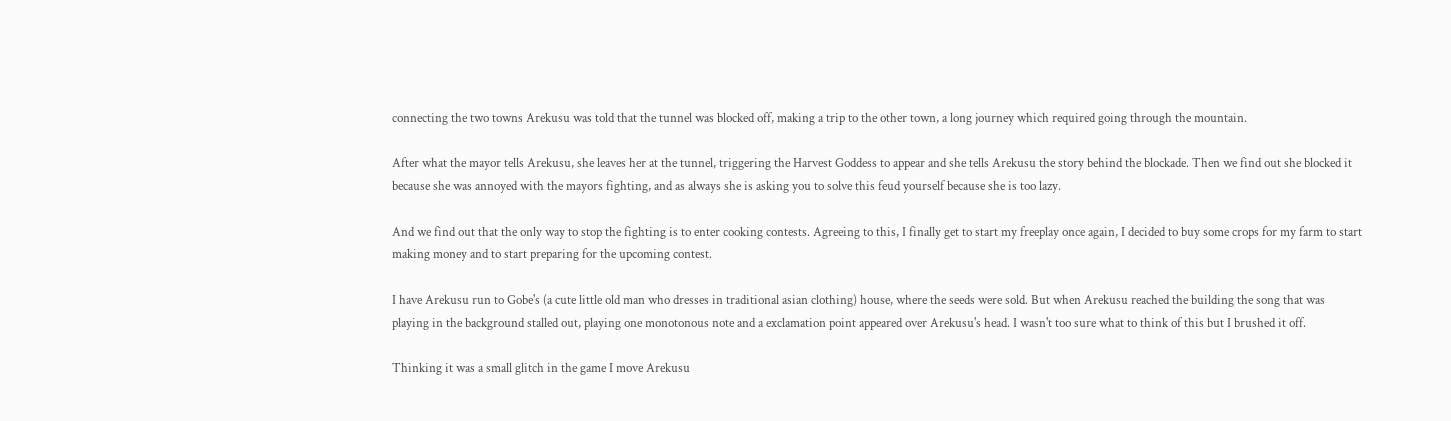connecting the two towns Arekusu was told that the tunnel was blocked off, making a trip to the other town, a long journey which required going through the mountain.

After what the mayor tells Arekusu, she leaves her at the tunnel, triggering the Harvest Goddess to appear and she tells Arekusu the story behind the blockade. Then we find out she blocked it because she was annoyed with the mayors fighting, and as always she is asking you to solve this feud yourself because she is too lazy.

And we find out that the only way to stop the fighting is to enter cooking contests. Agreeing to this, I finally get to start my freeplay once again, I decided to buy some crops for my farm to start making money and to start preparing for the upcoming contest.

I have Arekusu run to Gobe's (a cute little old man who dresses in traditional asian clothing) house, where the seeds were sold. But when Arekusu reached the building the song that was playing in the background stalled out, playing one monotonous note and a exclamation point appeared over Arekusu's head. I wasn't too sure what to think of this but I brushed it off.

Thinking it was a small glitch in the game I move Arekusu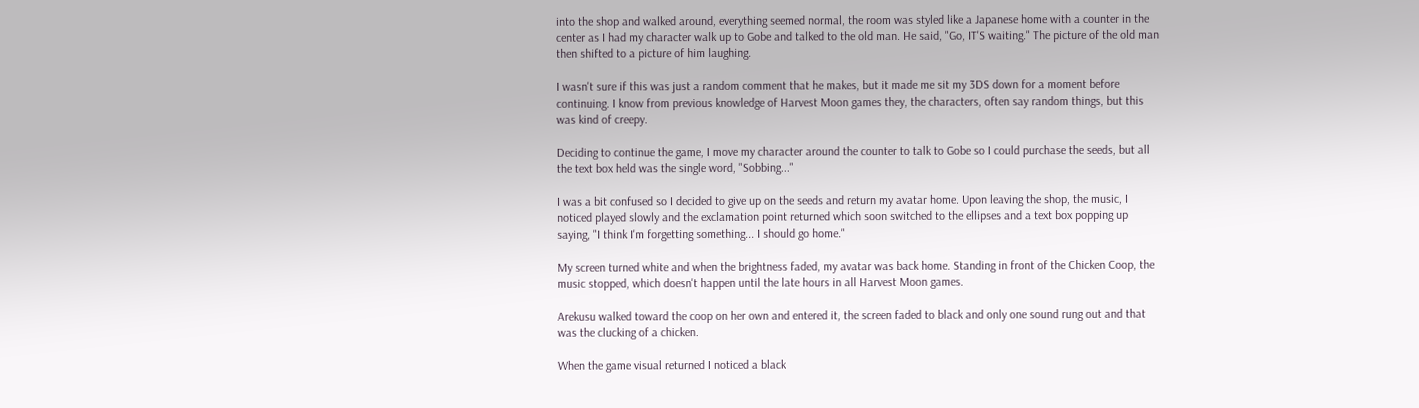into the shop and walked around, everything seemed normal, the room was styled like a Japanese home with a counter in the center as I had my character walk up to Gobe and talked to the old man. He said, "Go, IT'S waiting." The picture of the old man then shifted to a picture of him laughing.

I wasn't sure if this was just a random comment that he makes, but it made me sit my 3DS down for a moment before continuing. I know from previous knowledge of Harvest Moon games they, the characters, often say random things, but this was kind of creepy.

Deciding to continue the game, I move my character around the counter to talk to Gobe so I could purchase the seeds, but all the text box held was the single word, "Sobbing..."

I was a bit confused so I decided to give up on the seeds and return my avatar home. Upon leaving the shop, the music, I noticed played slowly and the exclamation point returned which soon switched to the ellipses and a text box popping up saying, "I think I'm forgetting something... I should go home."

My screen turned white and when the brightness faded, my avatar was back home. Standing in front of the Chicken Coop, the music stopped, which doesn't happen until the late hours in all Harvest Moon games.

Arekusu walked toward the coop on her own and entered it, the screen faded to black and only one sound rung out and that was the clucking of a chicken.

When the game visual returned I noticed a black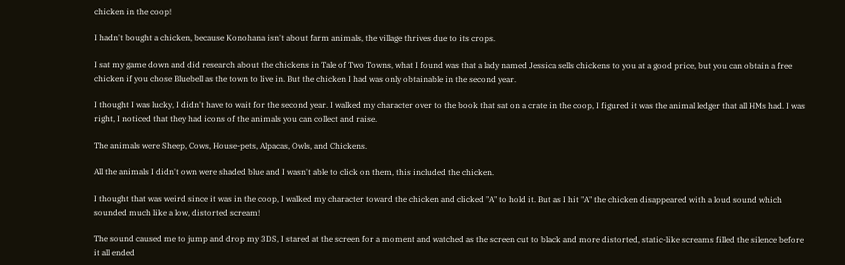chicken in the coop!

I hadn't bought a chicken, because Konohana isn't about farm animals, the village thrives due to its crops.

I sat my game down and did research about the chickens in Tale of Two Towns, what I found was that a lady named Jessica sells chickens to you at a good price, but you can obtain a free chicken if you chose Bluebell as the town to live in. But the chicken I had was only obtainable in the second year.

I thought I was lucky, I didn't have to wait for the second year. I walked my character over to the book that sat on a crate in the coop, I figured it was the animal ledger that all HMs had. I was right, I noticed that they had icons of the animals you can collect and raise.

The animals were Sheep, Cows, House-pets, Alpacas, Owls, and Chickens.

All the animals I didn't own were shaded blue and I wasn't able to click on them, this included the chicken.

I thought that was weird since it was in the coop, I walked my character toward the chicken and clicked "A" to hold it. But as I hit "A" the chicken disappeared with a loud sound which sounded much like a low, distorted scream!

The sound caused me to jump and drop my 3DS, I stared at the screen for a moment and watched as the screen cut to black and more distorted, static-like screams filled the silence before it all ended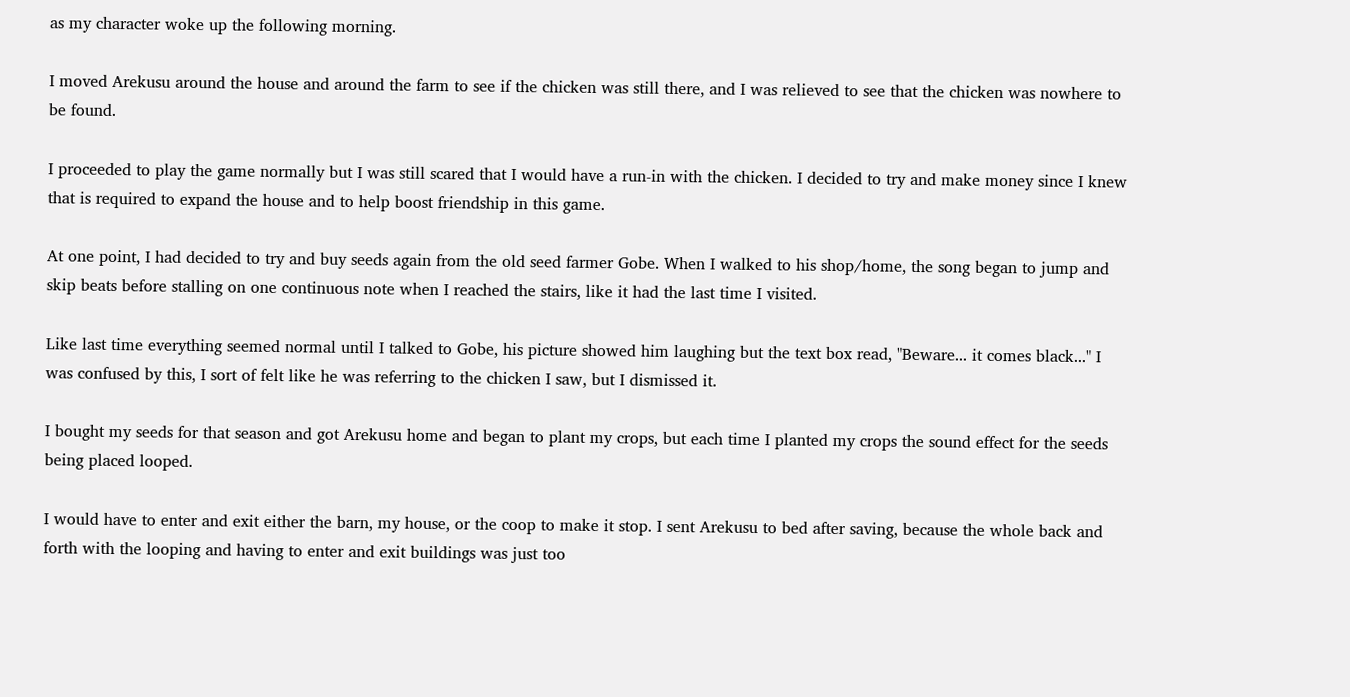as my character woke up the following morning.

I moved Arekusu around the house and around the farm to see if the chicken was still there, and I was relieved to see that the chicken was nowhere to be found.

I proceeded to play the game normally but I was still scared that I would have a run-in with the chicken. I decided to try and make money since I knew that is required to expand the house and to help boost friendship in this game.

At one point, I had decided to try and buy seeds again from the old seed farmer Gobe. When I walked to his shop/home, the song began to jump and skip beats before stalling on one continuous note when I reached the stairs, like it had the last time I visited.

Like last time everything seemed normal until I talked to Gobe, his picture showed him laughing but the text box read, "Beware... it comes black..." I was confused by this, I sort of felt like he was referring to the chicken I saw, but I dismissed it.

I bought my seeds for that season and got Arekusu home and began to plant my crops, but each time I planted my crops the sound effect for the seeds being placed looped.

I would have to enter and exit either the barn, my house, or the coop to make it stop. I sent Arekusu to bed after saving, because the whole back and forth with the looping and having to enter and exit buildings was just too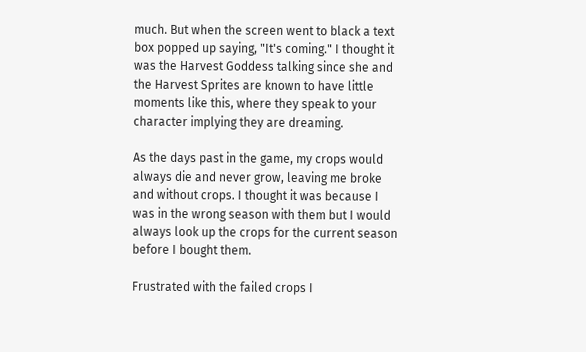much. But when the screen went to black a text box popped up saying, "It's coming." I thought it was the Harvest Goddess talking since she and the Harvest Sprites are known to have little moments like this, where they speak to your character implying they are dreaming.

As the days past in the game, my crops would always die and never grow, leaving me broke and without crops. I thought it was because I was in the wrong season with them but I would always look up the crops for the current season before I bought them.

Frustrated with the failed crops I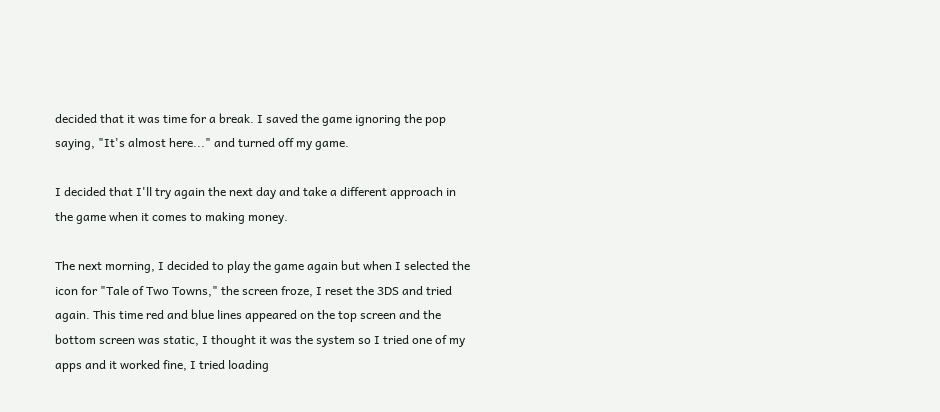decided that it was time for a break. I saved the game ignoring the pop saying, "It's almost here..." and turned off my game.

I decided that I'll try again the next day and take a different approach in the game when it comes to making money.

The next morning, I decided to play the game again but when I selected the icon for "Tale of Two Towns," the screen froze, I reset the 3DS and tried again. This time red and blue lines appeared on the top screen and the bottom screen was static, I thought it was the system so I tried one of my apps and it worked fine, I tried loading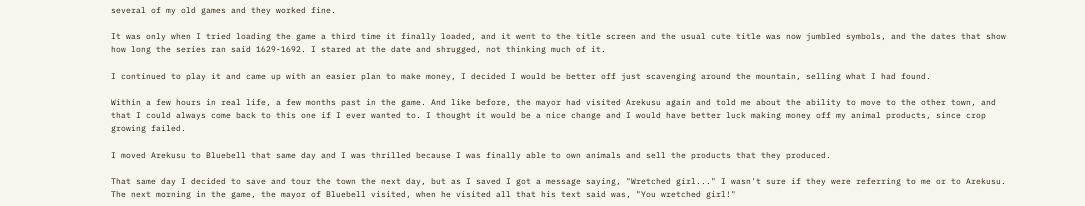several of my old games and they worked fine.

It was only when I tried loading the game a third time it finally loaded, and it went to the title screen and the usual cute title was now jumbled symbols, and the dates that show how long the series ran said 1629-1692. I stared at the date and shrugged, not thinking much of it.

I continued to play it and came up with an easier plan to make money, I decided I would be better off just scavenging around the mountain, selling what I had found.

Within a few hours in real life, a few months past in the game. And like before, the mayor had visited Arekusu again and told me about the ability to move to the other town, and that I could always come back to this one if I ever wanted to. I thought it would be a nice change and I would have better luck making money off my animal products, since crop growing failed.

I moved Arekusu to Bluebell that same day and I was thrilled because I was finally able to own animals and sell the products that they produced.

That same day I decided to save and tour the town the next day, but as I saved I got a message saying, "Wretched girl..." I wasn't sure if they were referring to me or to Arekusu. The next morning in the game, the mayor of Bluebell visited, when he visited all that his text said was, "You wretched girl!"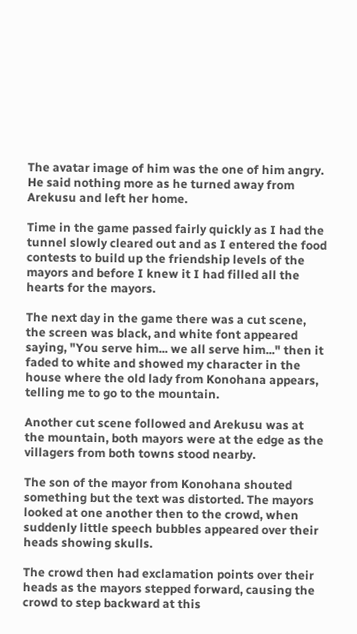The avatar image of him was the one of him angry. He said nothing more as he turned away from Arekusu and left her home.

Time in the game passed fairly quickly as I had the tunnel slowly cleared out and as I entered the food contests to build up the friendship levels of the mayors and before I knew it I had filled all the hearts for the mayors.

The next day in the game there was a cut scene, the screen was black, and white font appeared saying, "You serve him... we all serve him..." then it faded to white and showed my character in the house where the old lady from Konohana appears, telling me to go to the mountain.

Another cut scene followed and Arekusu was at the mountain, both mayors were at the edge as the villagers from both towns stood nearby.

The son of the mayor from Konohana shouted something but the text was distorted. The mayors looked at one another then to the crowd, when suddenly little speech bubbles appeared over their heads showing skulls.

The crowd then had exclamation points over their heads as the mayors stepped forward, causing the crowd to step backward at this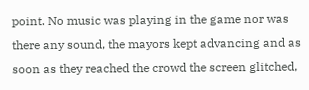point. No music was playing in the game nor was there any sound, the mayors kept advancing and as soon as they reached the crowd the screen glitched,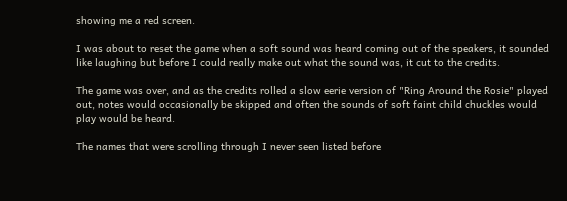showing me a red screen.

I was about to reset the game when a soft sound was heard coming out of the speakers, it sounded like laughing but before I could really make out what the sound was, it cut to the credits.

The game was over, and as the credits rolled a slow eerie version of "Ring Around the Rosie" played out, notes would occasionally be skipped and often the sounds of soft faint child chuckles would play would be heard.

The names that were scrolling through I never seen listed before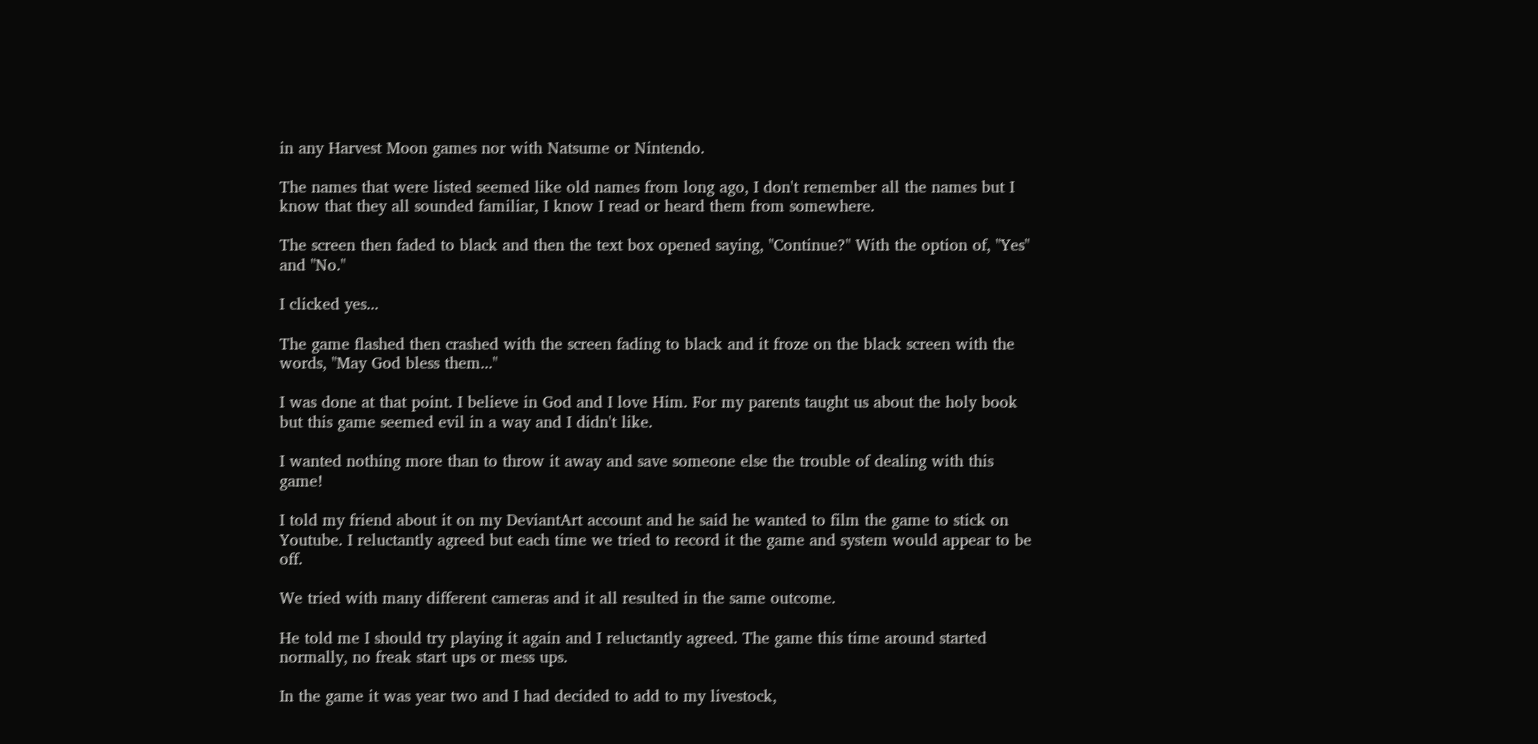in any Harvest Moon games nor with Natsume or Nintendo.

The names that were listed seemed like old names from long ago, I don't remember all the names but I know that they all sounded familiar, I know I read or heard them from somewhere.

The screen then faded to black and then the text box opened saying, "Continue?" With the option of, "Yes" and "No."

I clicked yes...

The game flashed then crashed with the screen fading to black and it froze on the black screen with the words, "May God bless them..."

I was done at that point. I believe in God and I love Him. For my parents taught us about the holy book but this game seemed evil in a way and I didn't like.

I wanted nothing more than to throw it away and save someone else the trouble of dealing with this game!

I told my friend about it on my DeviantArt account and he said he wanted to film the game to stick on Youtube. I reluctantly agreed but each time we tried to record it the game and system would appear to be off.

We tried with many different cameras and it all resulted in the same outcome.

He told me I should try playing it again and I reluctantly agreed. The game this time around started normally, no freak start ups or mess ups.

In the game it was year two and I had decided to add to my livestock,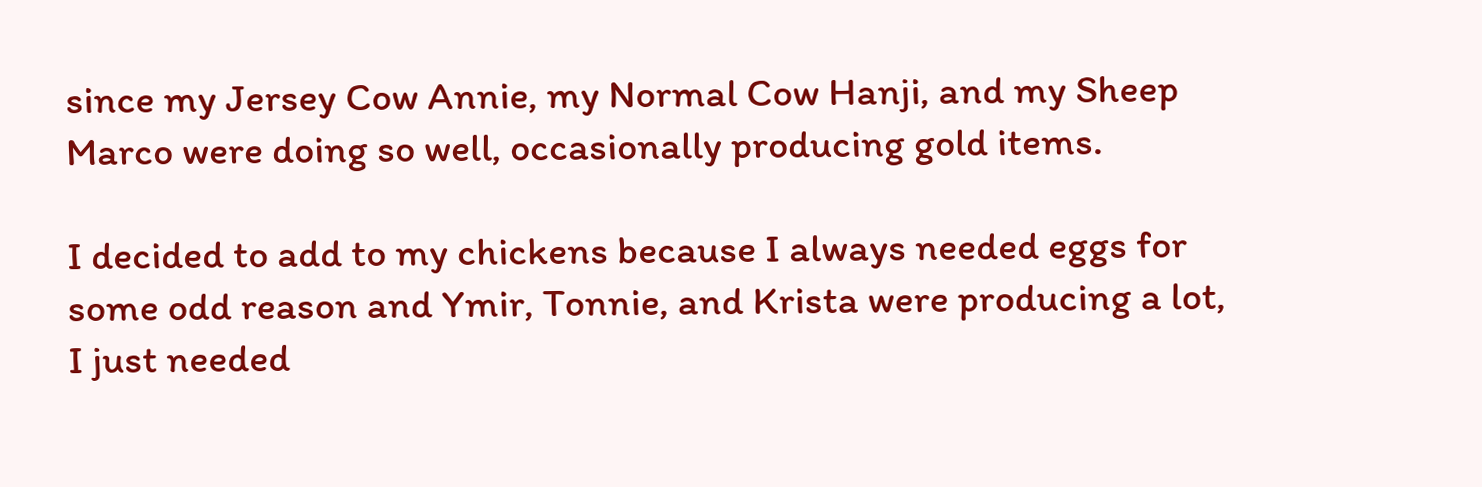since my Jersey Cow Annie, my Normal Cow Hanji, and my Sheep Marco were doing so well, occasionally producing gold items.

I decided to add to my chickens because I always needed eggs for some odd reason and Ymir, Tonnie, and Krista were producing a lot, I just needed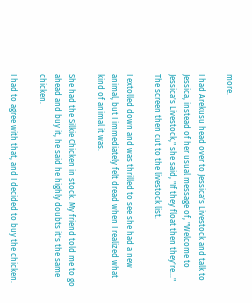more.

I had Arekusu head over to Jessica's Livestock and talk to Jessica, instead of her usual message of, "Welcome to Jessica's Livestock," she said, "If they float then they're..." The screen then cut to the livestock list.

I extolled down and was thrilled to see she had a new animal, but I immediately felt dread when I realized what kind of animal it was.

She had the Silkie Chicken in stock. My friend told me to go ahead and buy it, he said he highly doubts it's the same chicken.

I had to agree with that, and I decided to buy the chicken.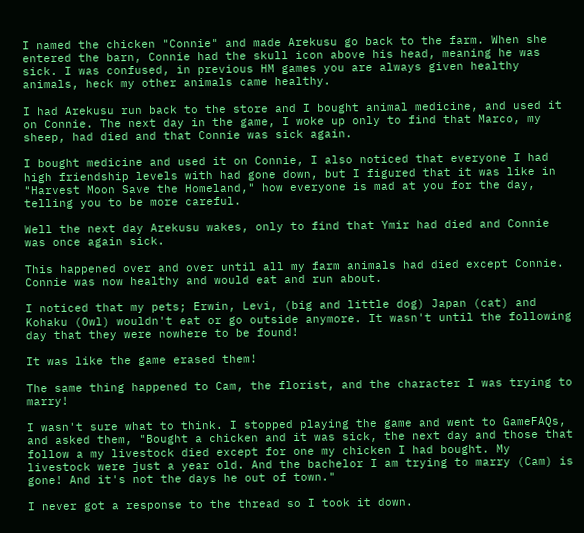I named the chicken "Connie" and made Arekusu go back to the farm. When she entered the barn, Connie had the skull icon above his head, meaning he was sick. I was confused, in previous HM games you are always given healthy animals, heck my other animals came healthy.

I had Arekusu run back to the store and I bought animal medicine, and used it on Connie. The next day in the game, I woke up only to find that Marco, my sheep, had died and that Connie was sick again.

I bought medicine and used it on Connie, I also noticed that everyone I had high friendship levels with had gone down, but I figured that it was like in "Harvest Moon Save the Homeland," how everyone is mad at you for the day, telling you to be more careful.

Well the next day Arekusu wakes, only to find that Ymir had died and Connie was once again sick.

This happened over and over until all my farm animals had died except Connie. Connie was now healthy and would eat and run about.

I noticed that my pets; Erwin, Levi, (big and little dog) Japan (cat) and Kohaku (Owl) wouldn't eat or go outside anymore. It wasn't until the following day that they were nowhere to be found!

It was like the game erased them!

The same thing happened to Cam, the florist, and the character I was trying to marry!

I wasn't sure what to think. I stopped playing the game and went to GameFAQs, and asked them, "Bought a chicken and it was sick, the next day and those that follow a my livestock died except for one my chicken I had bought. My livestock were just a year old. And the bachelor I am trying to marry (Cam) is gone! And it's not the days he out of town."

I never got a response to the thread so I took it down.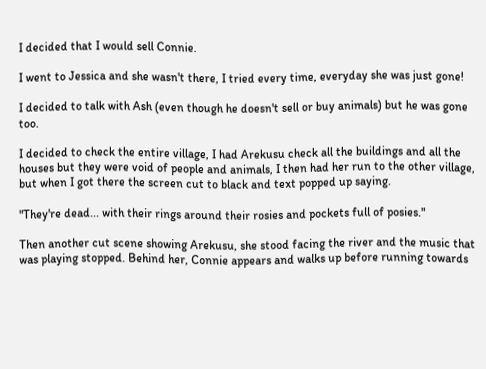I decided that I would sell Connie.

I went to Jessica and she wasn't there, I tried every time, everyday she was just gone!

I decided to talk with Ash (even though he doesn't sell or buy animals) but he was gone too.

I decided to check the entire village, I had Arekusu check all the buildings and all the houses but they were void of people and animals, I then had her run to the other village, but when I got there the screen cut to black and text popped up saying.

"They're dead... with their rings around their rosies and pockets full of posies."

Then another cut scene showing Arekusu, she stood facing the river and the music that was playing stopped. Behind her, Connie appears and walks up before running towards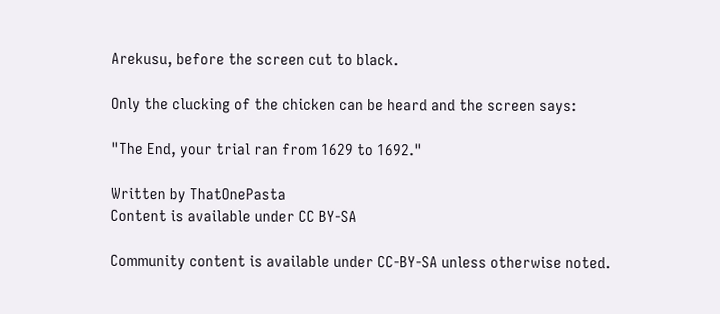Arekusu, before the screen cut to black.

Only the clucking of the chicken can be heard and the screen says:

"The End, your trial ran from 1629 to 1692."

Written by ThatOnePasta
Content is available under CC BY-SA

Community content is available under CC-BY-SA unless otherwise noted.